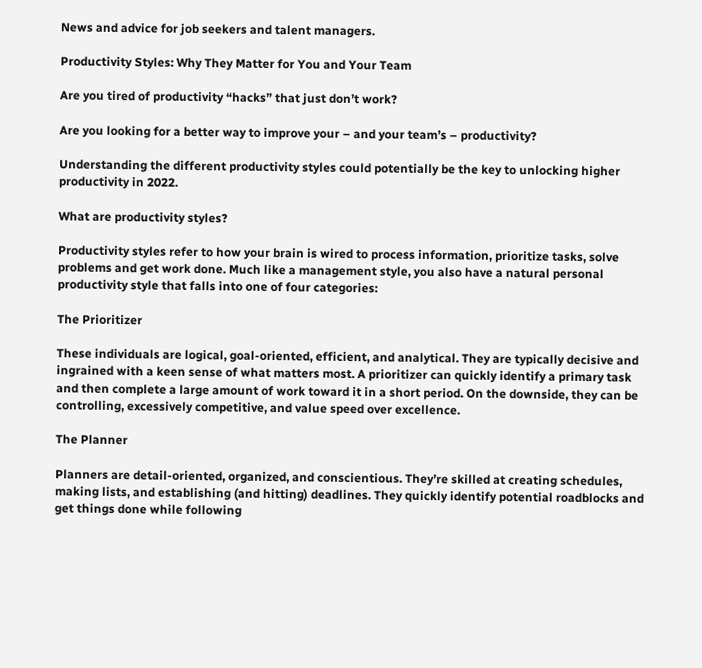News and advice for job seekers and talent managers.

Productivity Styles: Why They Matter for You and Your Team

Are you tired of productivity “hacks” that just don’t work?

Are you looking for a better way to improve your – and your team’s – productivity?

Understanding the different productivity styles could potentially be the key to unlocking higher productivity in 2022.

What are productivity styles?

Productivity styles refer to how your brain is wired to process information, prioritize tasks, solve problems and get work done. Much like a management style, you also have a natural personal productivity style that falls into one of four categories:

The Prioritizer

These individuals are logical, goal-oriented, efficient, and analytical. They are typically decisive and ingrained with a keen sense of what matters most. A prioritizer can quickly identify a primary task and then complete a large amount of work toward it in a short period. On the downside, they can be controlling, excessively competitive, and value speed over excellence.

The Planner

Planners are detail-oriented, organized, and conscientious. They’re skilled at creating schedules, making lists, and establishing (and hitting) deadlines. They quickly identify potential roadblocks and get things done while following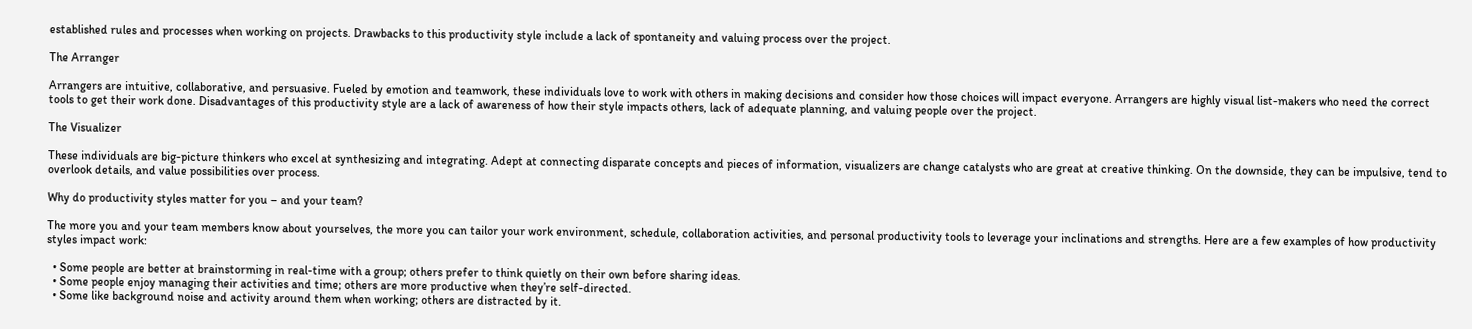established rules and processes when working on projects. Drawbacks to this productivity style include a lack of spontaneity and valuing process over the project.

The Arranger

Arrangers are intuitive, collaborative, and persuasive. Fueled by emotion and teamwork, these individuals love to work with others in making decisions and consider how those choices will impact everyone. Arrangers are highly visual list-makers who need the correct tools to get their work done. Disadvantages of this productivity style are a lack of awareness of how their style impacts others, lack of adequate planning, and valuing people over the project.

The Visualizer

These individuals are big-picture thinkers who excel at synthesizing and integrating. Adept at connecting disparate concepts and pieces of information, visualizers are change catalysts who are great at creative thinking. On the downside, they can be impulsive, tend to overlook details, and value possibilities over process.

Why do productivity styles matter for you – and your team?

The more you and your team members know about yourselves, the more you can tailor your work environment, schedule, collaboration activities, and personal productivity tools to leverage your inclinations and strengths. Here are a few examples of how productivity styles impact work:

  • Some people are better at brainstorming in real-time with a group; others prefer to think quietly on their own before sharing ideas.
  • Some people enjoy managing their activities and time; others are more productive when they’re self-directed.
  • Some like background noise and activity around them when working; others are distracted by it.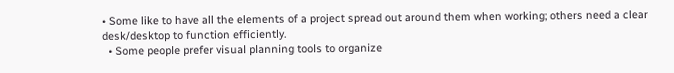• Some like to have all the elements of a project spread out around them when working; others need a clear desk/desktop to function efficiently.
  • Some people prefer visual planning tools to organize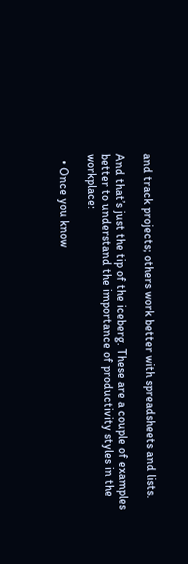and track projects; others work better with spreadsheets and lists.

And that’s just the tip of the iceberg. These are a couple of examples better to understand the importance of productivity styles in the workplace:

  • Once you know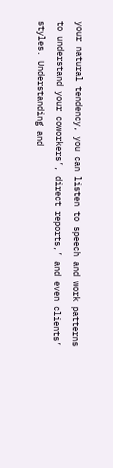your natural tendency, you can listen to speech and work patterns to understand your coworkers’, direct reports,’ and even clients’ styles. Understanding and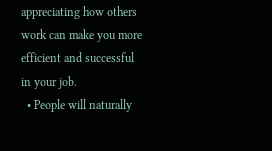appreciating how others work can make you more efficient and successful in your job.
  • People will naturally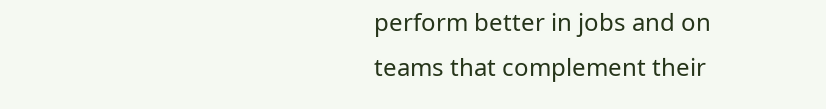perform better in jobs and on teams that complement their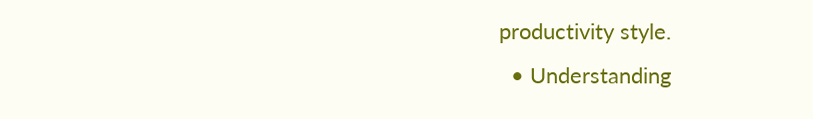productivity style.
  • Understanding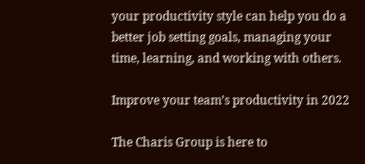your productivity style can help you do a better job setting goals, managing your time, learning, and working with others.

Improve your team’s productivity in 2022

The Charis Group is here to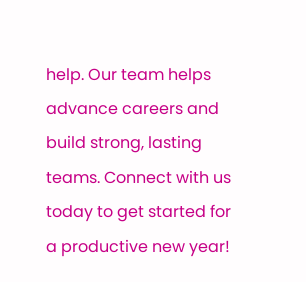help. Our team helps advance careers and build strong, lasting teams. Connect with us today to get started for a productive new year!